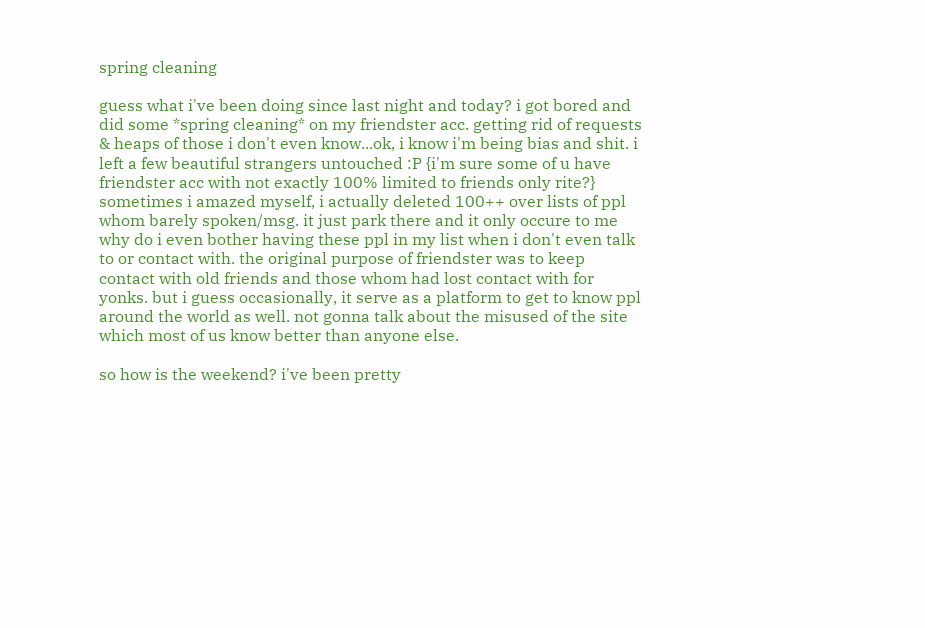spring cleaning

guess what i've been doing since last night and today? i got bored and did some *spring cleaning* on my friendster acc. getting rid of requests & heaps of those i don't even know...ok, i know i'm being bias and shit. i left a few beautiful strangers untouched :P {i'm sure some of u have friendster acc with not exactly 100% limited to friends only rite?}
sometimes i amazed myself, i actually deleted 100++ over lists of ppl whom barely spoken/msg. it just park there and it only occure to me why do i even bother having these ppl in my list when i don't even talk to or contact with. the original purpose of friendster was to keep contact with old friends and those whom had lost contact with for yonks. but i guess occasionally, it serve as a platform to get to know ppl around the world as well. not gonna talk about the misused of the site which most of us know better than anyone else.

so how is the weekend? i've been pretty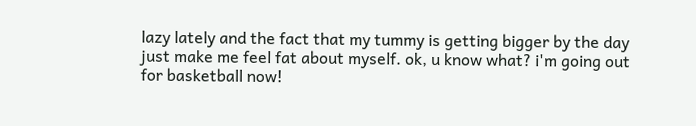lazy lately and the fact that my tummy is getting bigger by the day just make me feel fat about myself. ok, u know what? i'm going out for basketball now!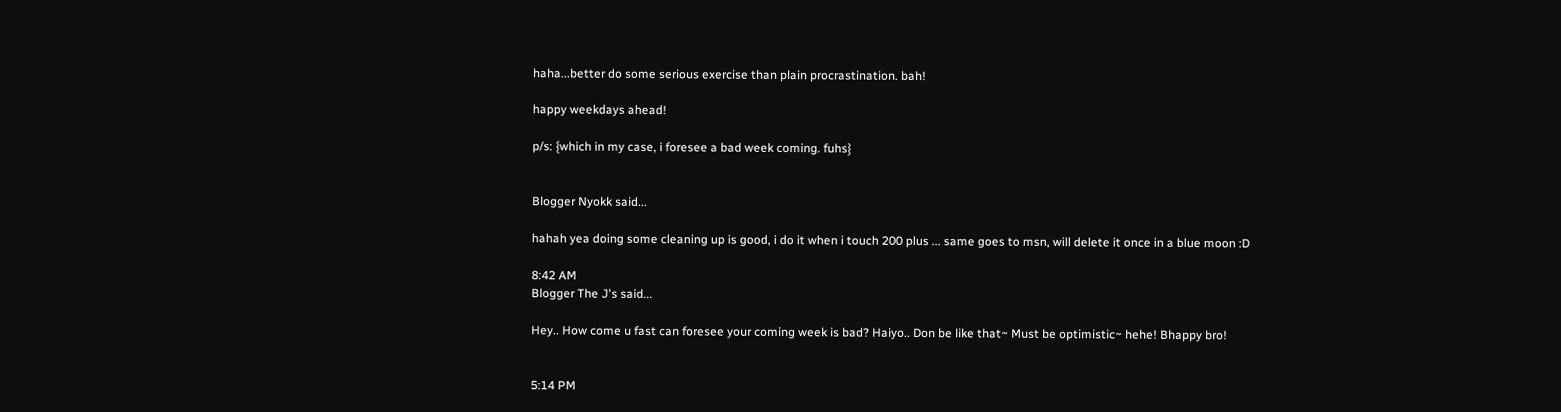haha...better do some serious exercise than plain procrastination. bah!

happy weekdays ahead!

p/s: {which in my case, i foresee a bad week coming. fuhs}


Blogger Nyokk said...

hahah yea doing some cleaning up is good, i do it when i touch 200 plus ... same goes to msn, will delete it once in a blue moon :D

8:42 AM
Blogger The J's said...

Hey.. How come u fast can foresee your coming week is bad? Haiyo.. Don be like that~ Must be optimistic~ hehe! Bhappy bro!


5:14 PM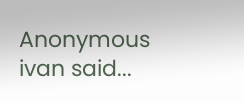Anonymous ivan said...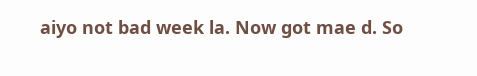aiyo not bad week la. Now got mae d. So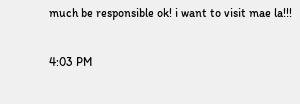much be responsible ok! i want to visit mae la!!!

4:03 PM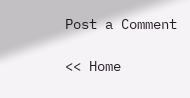Post a Comment

<< Home